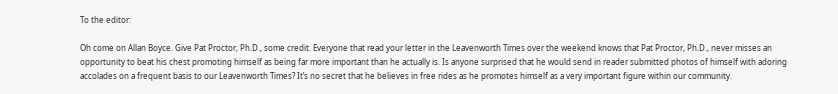To the editor:

Oh come on Allan Boyce. Give Pat Proctor, Ph.D., some credit. Everyone that read your letter in the Leavenworth Times over the weekend knows that Pat Proctor, Ph.D., never misses an opportunity to beat his chest promoting himself as being far more important than he actually is. Is anyone surprised that he would send in reader submitted photos of himself with adoring accolades on a frequent basis to our Leavenworth Times? It’s no secret that he believes in free rides as he promotes himself as a very important figure within our community.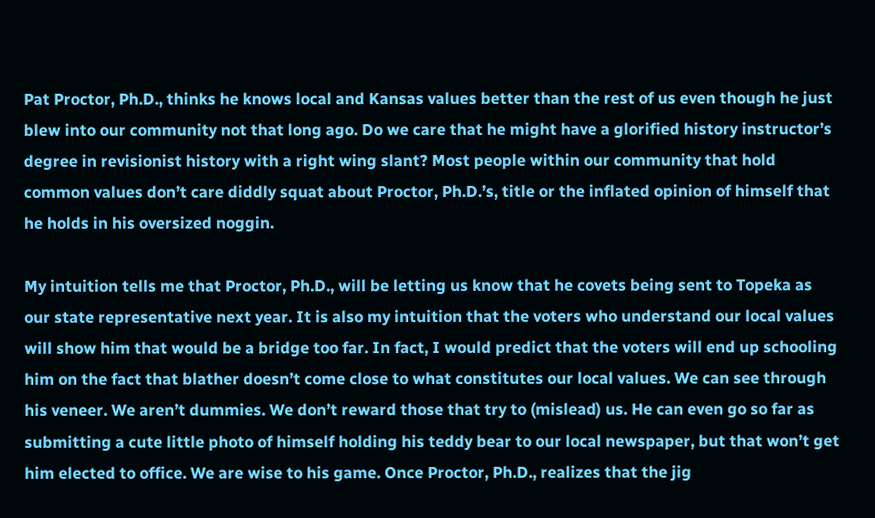Pat Proctor, Ph.D., thinks he knows local and Kansas values better than the rest of us even though he just blew into our community not that long ago. Do we care that he might have a glorified history instructor’s degree in revisionist history with a right wing slant? Most people within our community that hold common values don’t care diddly squat about Proctor, Ph.D.’s, title or the inflated opinion of himself that he holds in his oversized noggin.

My intuition tells me that Proctor, Ph.D., will be letting us know that he covets being sent to Topeka as our state representative next year. It is also my intuition that the voters who understand our local values will show him that would be a bridge too far. In fact, I would predict that the voters will end up schooling him on the fact that blather doesn’t come close to what constitutes our local values. We can see through his veneer. We aren’t dummies. We don’t reward those that try to (mislead) us. He can even go so far as submitting a cute little photo of himself holding his teddy bear to our local newspaper, but that won’t get him elected to office. We are wise to his game. Once Proctor, Ph.D., realizes that the jig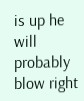is up he will probably blow right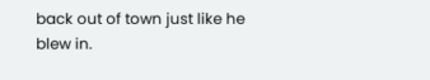back out of town just like he blew in.